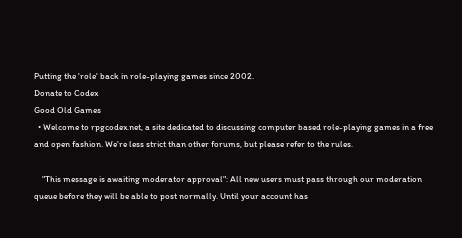Putting the 'role' back in role-playing games since 2002.
Donate to Codex
Good Old Games
  • Welcome to rpgcodex.net, a site dedicated to discussing computer based role-playing games in a free and open fashion. We're less strict than other forums, but please refer to the rules.

    "This message is awaiting moderator approval": All new users must pass through our moderation queue before they will be able to post normally. Until your account has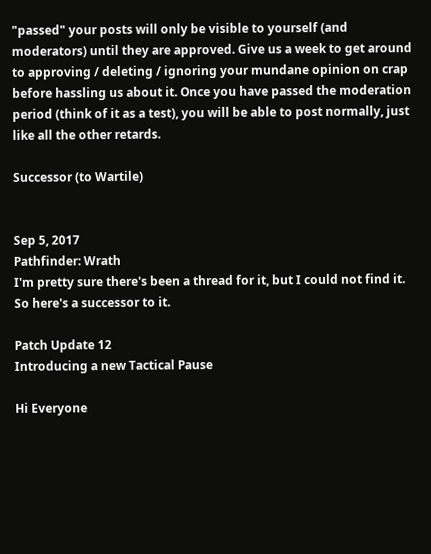"passed" your posts will only be visible to yourself (and moderators) until they are approved. Give us a week to get around to approving / deleting / ignoring your mundane opinion on crap before hassling us about it. Once you have passed the moderation period (think of it as a test), you will be able to post normally, just like all the other retards.

Successor (to Wartile)


Sep 5, 2017
Pathfinder: Wrath
I'm pretty sure there's been a thread for it, but I could not find it. So here's a successor to it.

Patch Update 12
Introducing a new Tactical Pause

Hi Everyone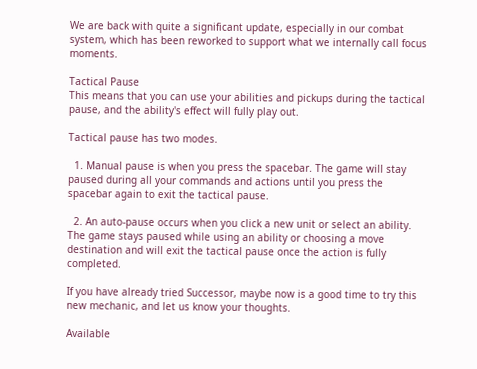We are back with quite a significant update, especially in our combat system, which has been reworked to support what we internally call focus moments.

Tactical Pause
This means that you can use your abilities and pickups during the tactical pause, and the ability's effect will fully play out.

Tactical pause has two modes.

  1. Manual pause is when you press the spacebar. The game will stay paused during all your commands and actions until you press the spacebar again to exit the tactical pause.

  2. An auto-pause occurs when you click a new unit or select an ability. The game stays paused while using an ability or choosing a move destination and will exit the tactical pause once the action is fully completed.

If you have already tried Successor, maybe now is a good time to try this new mechanic, and let us know your thoughts.

Available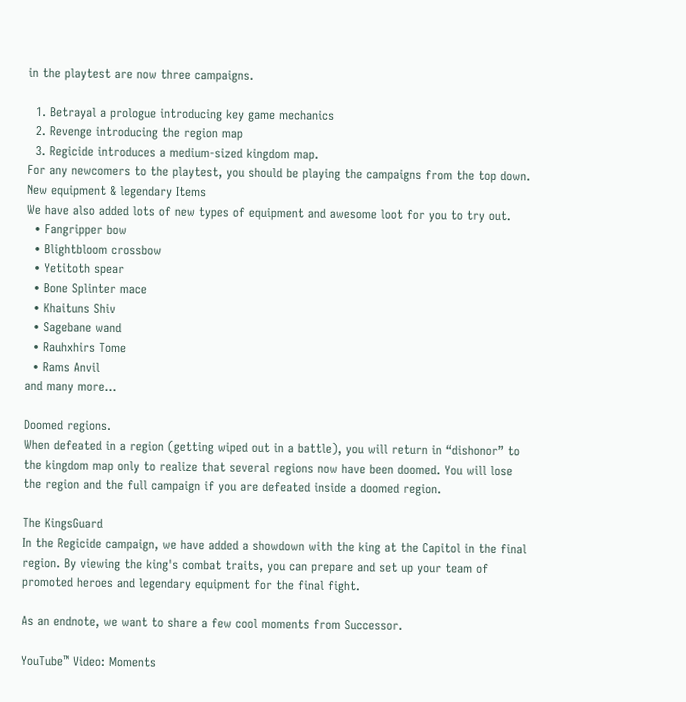in the playtest are now three campaigns.

  1. Betrayal a prologue introducing key game mechanics
  2. Revenge introducing the region map
  3. Regicide introduces a medium-sized kingdom map.
For any newcomers to the playtest, you should be playing the campaigns from the top down.
New equipment & legendary Items
We have also added lots of new types of equipment and awesome loot for you to try out.
  • Fangripper bow
  • Blightbloom crossbow
  • Yetitoth spear
  • Bone Splinter mace
  • Khaituns Shiv
  • Sagebane wand
  • Rauhxhirs Tome
  • Rams Anvil
and many more...

Doomed regions.
When defeated in a region (getting wiped out in a battle), you will return in “dishonor” to the kingdom map only to realize that several regions now have been doomed. You will lose the region and the full campaign if you are defeated inside a doomed region.

The KingsGuard
In the Regicide campaign, we have added a showdown with the king at the Capitol in the final region. By viewing the king's combat traits, you can prepare and set up your team of promoted heroes and legendary equipment for the final fight.

As an endnote, we want to share a few cool moments from Successor.

YouTube™ Video: Moments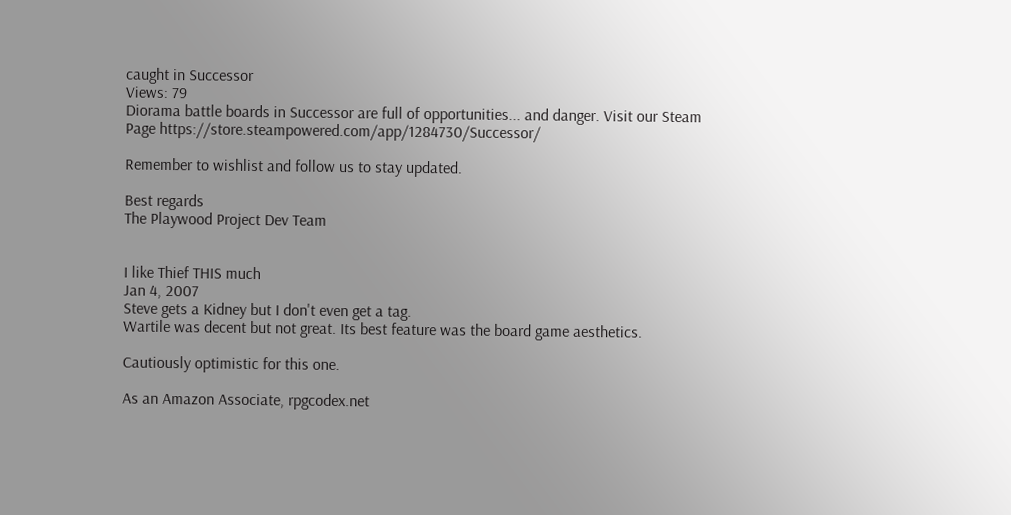caught in Successor
Views: 79
Diorama battle boards in Successor are full of opportunities... and danger. Visit our Steam Page https://store.steampowered.com/app/1284730/Successor/

Remember to wishlist and follow us to stay updated.

Best regards
The Playwood Project Dev Team


I like Thief THIS much
Jan 4, 2007
Steve gets a Kidney but I don't even get a tag.
Wartile was decent but not great. Its best feature was the board game aesthetics.

Cautiously optimistic for this one.

As an Amazon Associate, rpgcodex.net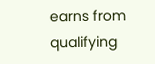earns from qualifying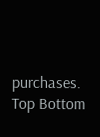purchases.
Top Bottom